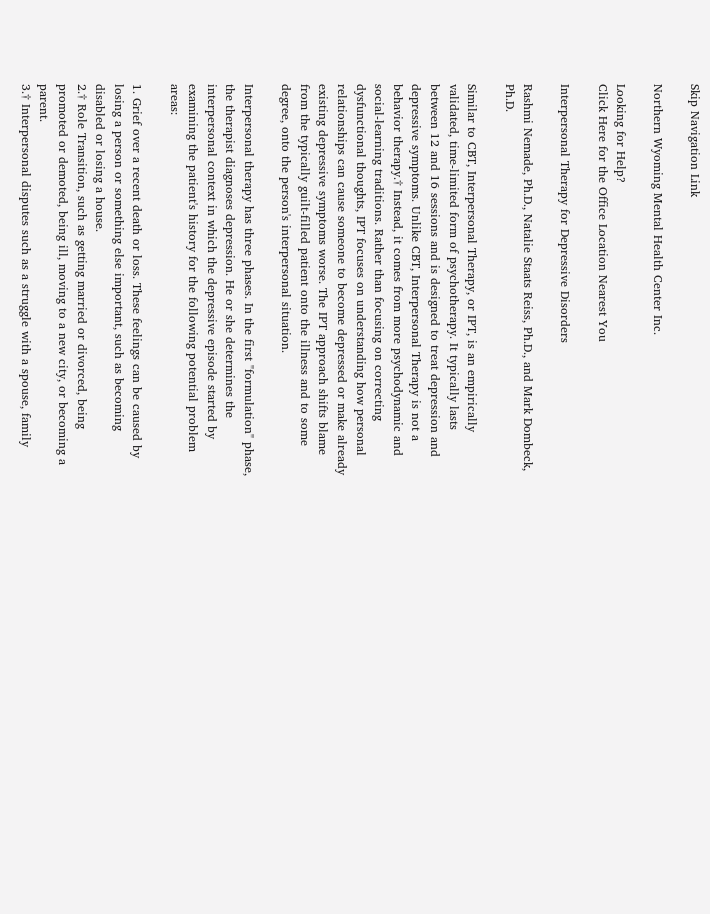Skip Navigation Link

Northern Wyoming Mental Health Center Inc.

Looking for Help?
Click Here for the Office Location Nearest You

Interpersonal Therapy for Depressive Disorders

Rashmi Nemade, Ph.D., Natalie Staats Reiss, Ph.D., and Mark Dombeck, Ph.D.

Similar to CBT, Interpersonal Therapy, or IPT, is an empirically validated, time-limited form of psychotherapy. It typically lasts between 12 and 16 sessions and is designed to treat depression and depressive symptoms. Unlike CBT, Interpersonal Therapy is not a behavior therapy.† Instead, it comes from more psychodynamic and social-learning traditions. Rather than focusing on correcting dysfunctional thoughts, IPT focuses on understanding how personal relationships can cause someone to become depressed or make already existing depressive symptoms worse. The IPT approach shifts blame from the typically guilt-filled patient onto the illness and to some degree, onto the person's interpersonal situation.

Interpersonal therapy has three phases. In the first "formulation" phase, the therapist diagnoses depression. He or she determines the interpersonal context in which the depressive episode started by examining the patient's history for the following potential problem areas:

1. Grief over a recent death or loss. These feelings can be caused by losing a person or something else important, such as becoming disabled or losing a house.
2.† Role Transition, such as getting married or divorced, being promoted or demoted, being ill, moving to a new city, or becoming a parent.
3.† Interpersonal disputes such as a struggle with a spouse, family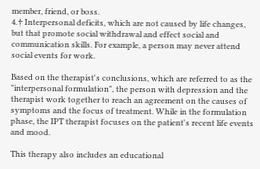member, friend, or boss.
4.† Interpersonal deficits, which are not caused by life changes, but that promote social withdrawal and effect social and communication skills. For example, a person may never attend social events for work.

Based on the therapist's conclusions, which are referred to as the "interpersonal formulation", the person with depression and the therapist work together to reach an agreement on the causes of symptoms and the focus of treatment. While in the formulation phase, the IPT therapist focuses on the patient's recent life events and mood.

This therapy also includes an educational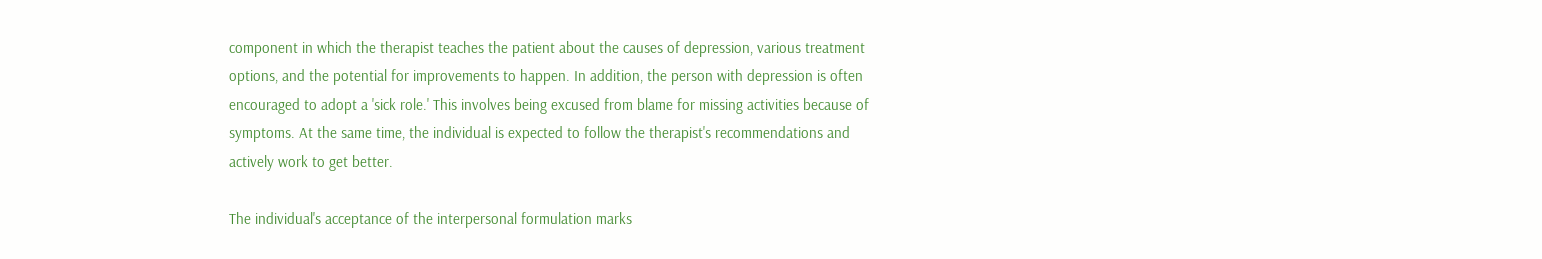component in which the therapist teaches the patient about the causes of depression, various treatment options, and the potential for improvements to happen. In addition, the person with depression is often encouraged to adopt a 'sick role.' This involves being excused from blame for missing activities because of symptoms. At the same time, the individual is expected to follow the therapist's recommendations and actively work to get better.

The individual's acceptance of the interpersonal formulation marks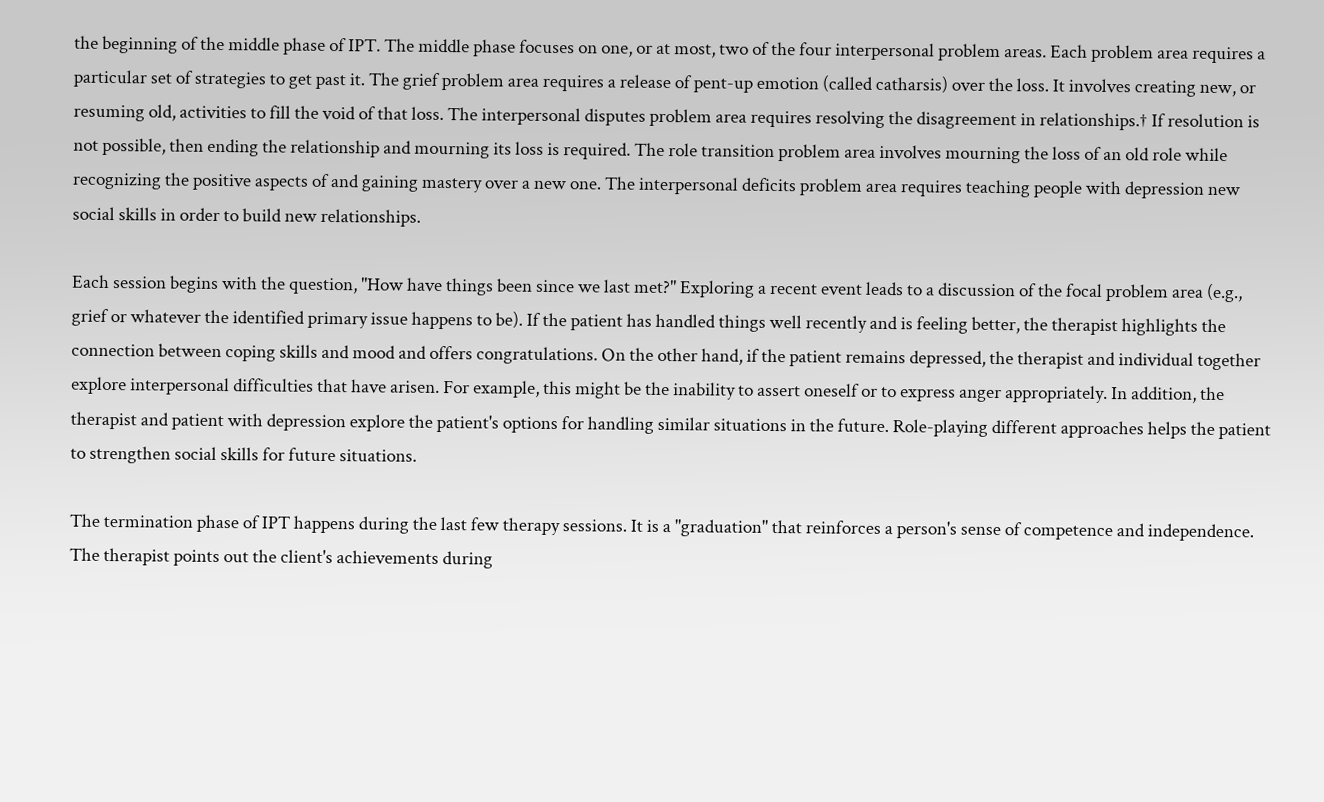the beginning of the middle phase of IPT. The middle phase focuses on one, or at most, two of the four interpersonal problem areas. Each problem area requires a particular set of strategies to get past it. The grief problem area requires a release of pent-up emotion (called catharsis) over the loss. It involves creating new, or resuming old, activities to fill the void of that loss. The interpersonal disputes problem area requires resolving the disagreement in relationships.† If resolution is not possible, then ending the relationship and mourning its loss is required. The role transition problem area involves mourning the loss of an old role while recognizing the positive aspects of and gaining mastery over a new one. The interpersonal deficits problem area requires teaching people with depression new social skills in order to build new relationships.

Each session begins with the question, "How have things been since we last met?" Exploring a recent event leads to a discussion of the focal problem area (e.g., grief or whatever the identified primary issue happens to be). If the patient has handled things well recently and is feeling better, the therapist highlights the connection between coping skills and mood and offers congratulations. On the other hand, if the patient remains depressed, the therapist and individual together explore interpersonal difficulties that have arisen. For example, this might be the inability to assert oneself or to express anger appropriately. In addition, the therapist and patient with depression explore the patient's options for handling similar situations in the future. Role-playing different approaches helps the patient to strengthen social skills for future situations.

The termination phase of IPT happens during the last few therapy sessions. It is a "graduation" that reinforces a person's sense of competence and independence. The therapist points out the client's achievements during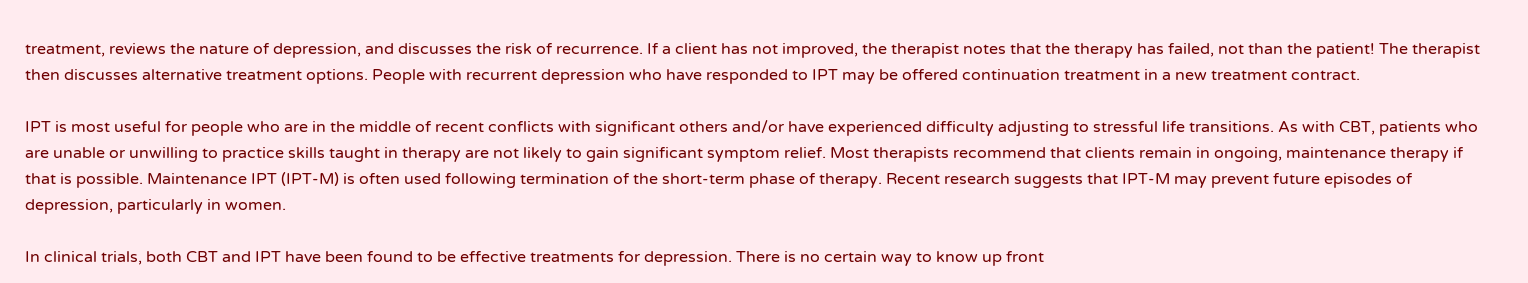treatment, reviews the nature of depression, and discusses the risk of recurrence. If a client has not improved, the therapist notes that the therapy has failed, not than the patient! The therapist then discusses alternative treatment options. People with recurrent depression who have responded to IPT may be offered continuation treatment in a new treatment contract.

IPT is most useful for people who are in the middle of recent conflicts with significant others and/or have experienced difficulty adjusting to stressful life transitions. As with CBT, patients who are unable or unwilling to practice skills taught in therapy are not likely to gain significant symptom relief. Most therapists recommend that clients remain in ongoing, maintenance therapy if that is possible. Maintenance IPT (IPT-M) is often used following termination of the short-term phase of therapy. Recent research suggests that IPT-M may prevent future episodes of depression, particularly in women.

In clinical trials, both CBT and IPT have been found to be effective treatments for depression. There is no certain way to know up front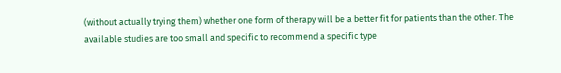(without actually trying them) whether one form of therapy will be a better fit for patients than the other. The available studies are too small and specific to recommend a specific type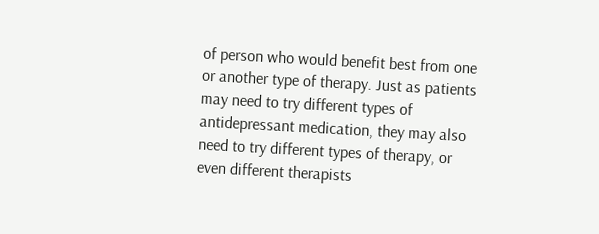of person who would benefit best from one or another type of therapy. Just as patients may need to try different types of antidepressant medication, they may also need to try different types of therapy, or even different therapists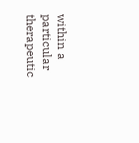within a particular therapeutic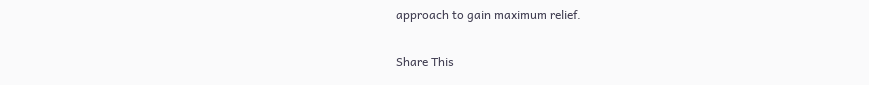approach to gain maximum relief.

Share This